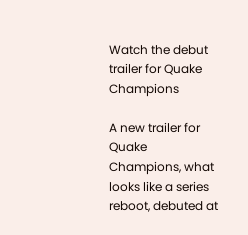Watch the debut trailer for Quake Champions

A new trailer for Quake Champions, what looks like a series reboot, debuted at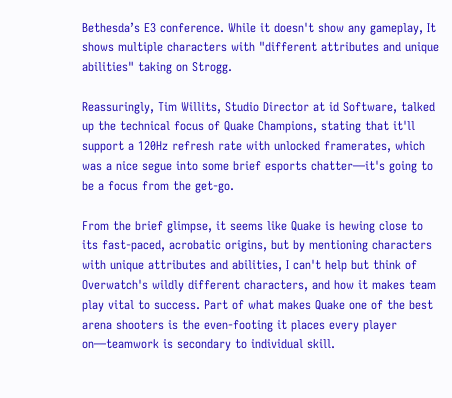Bethesda’s E3 conference. While it doesn't show any gameplay, It shows multiple characters with "different attributes and unique abilities" taking on Strogg.

Reassuringly, Tim Willits, Studio Director at id Software, talked up the technical focus of Quake Champions, stating that it'll support a 120Hz refresh rate with unlocked framerates, which was a nice segue into some brief esports chatter—it's going to be a focus from the get-go.

From the brief glimpse, it seems like Quake is hewing close to its fast-paced, acrobatic origins, but by mentioning characters with unique attributes and abilities, I can't help but think of Overwatch's wildly different characters, and how it makes team play vital to success. Part of what makes Quake one of the best arena shooters is the even-footing it places every player on—teamwork is secondary to individual skill.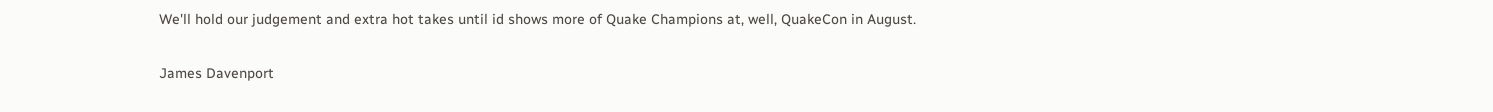We'll hold our judgement and extra hot takes until id shows more of Quake Champions at, well, QuakeCon in August.

James Davenport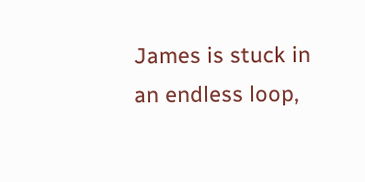James is stuck in an endless loop,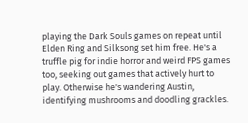playing the Dark Souls games on repeat until Elden Ring and Silksong set him free. He's a truffle pig for indie horror and weird FPS games too, seeking out games that actively hurt to play. Otherwise he's wandering Austin, identifying mushrooms and doodling grackles.